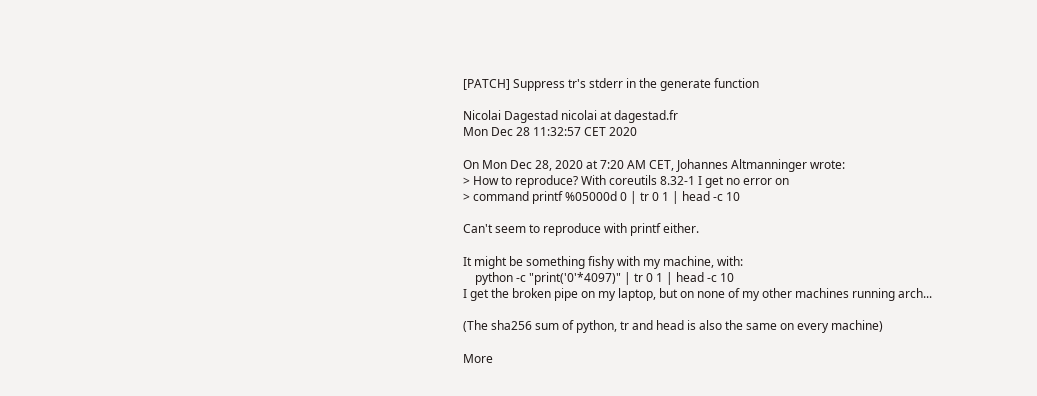[PATCH] Suppress tr's stderr in the generate function

Nicolai Dagestad nicolai at dagestad.fr
Mon Dec 28 11:32:57 CET 2020

On Mon Dec 28, 2020 at 7:20 AM CET, Johannes Altmanninger wrote:
> How to reproduce? With coreutils 8.32-1 I get no error on
> command printf %05000d 0 | tr 0 1 | head -c 10

Can't seem to reproduce with printf either.

It might be something fishy with my machine, with:
    python -c "print('0'*4097)" | tr 0 1 | head -c 10
I get the broken pipe on my laptop, but on none of my other machines running arch...

(The sha256 sum of python, tr and head is also the same on every machine)

More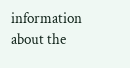information about the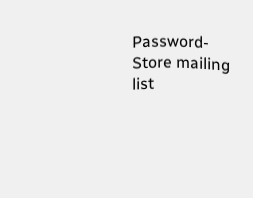Password-Store mailing list